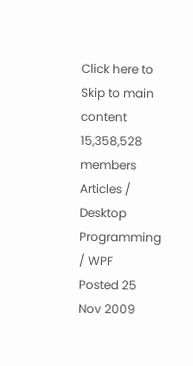Click here to Skip to main content
15,358,528 members
Articles / Desktop Programming / WPF
Posted 25 Nov 2009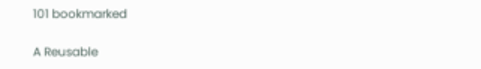101 bookmarked

A Reusable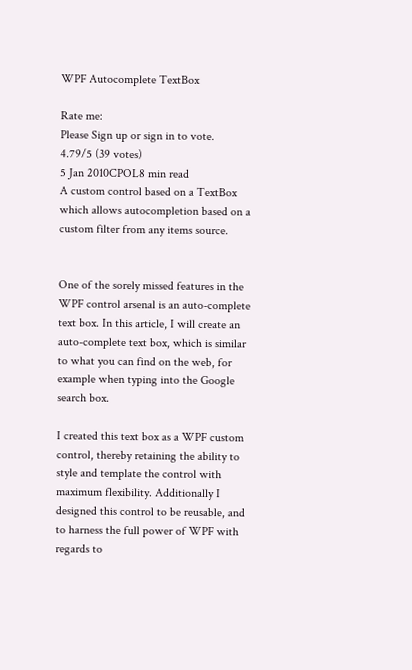WPF Autocomplete TextBox

Rate me:
Please Sign up or sign in to vote.
4.79/5 (39 votes)
5 Jan 2010CPOL8 min read
A custom control based on a TextBox which allows autocompletion based on a custom filter from any items source.


One of the sorely missed features in the WPF control arsenal is an auto-complete text box. In this article, I will create an auto-complete text box, which is similar to what you can find on the web, for example when typing into the Google search box.

I created this text box as a WPF custom control, thereby retaining the ability to style and template the control with maximum flexibility. Additionally I designed this control to be reusable, and to harness the full power of WPF with regards to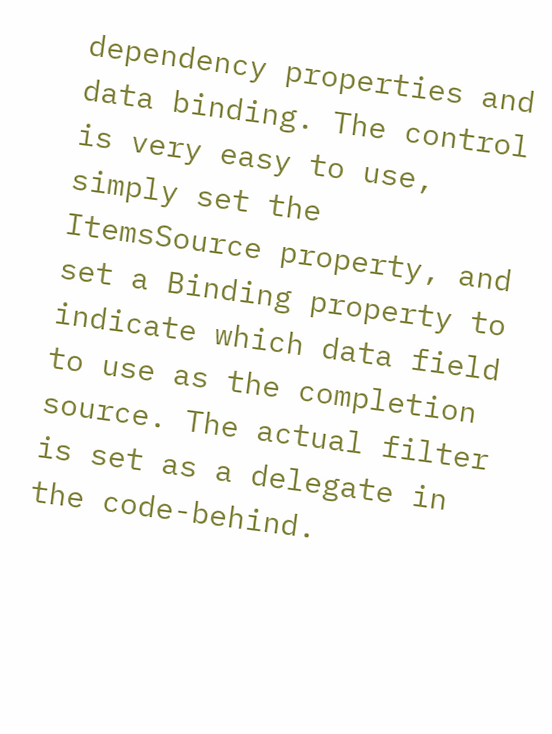dependency properties and data binding. The control is very easy to use, simply set the ItemsSource property, and set a Binding property to indicate which data field to use as the completion source. The actual filter is set as a delegate in the code-behind.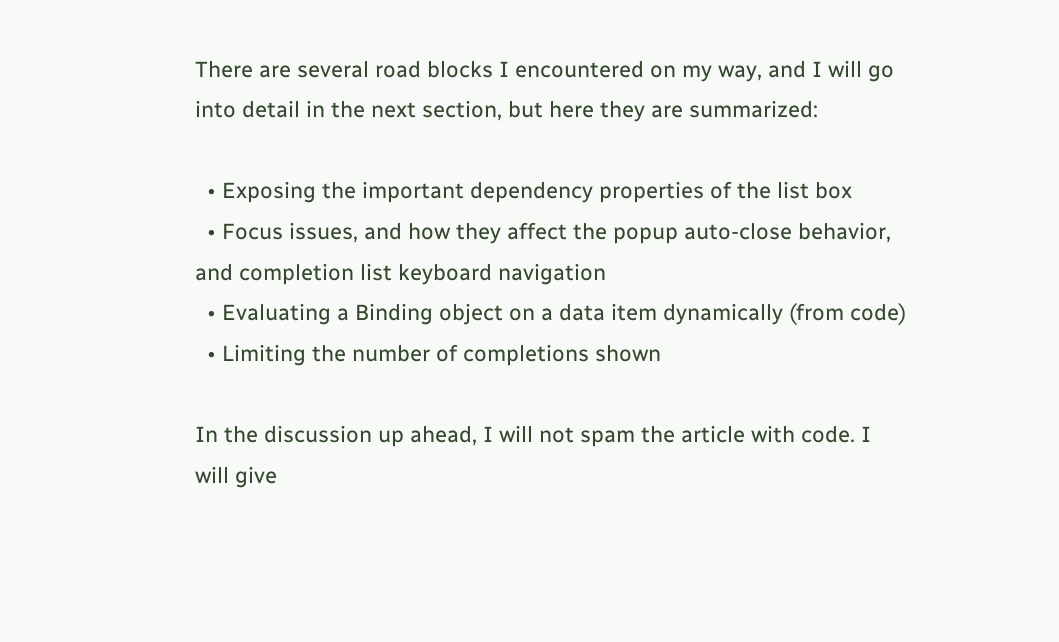There are several road blocks I encountered on my way, and I will go into detail in the next section, but here they are summarized:

  • Exposing the important dependency properties of the list box
  • Focus issues, and how they affect the popup auto-close behavior, and completion list keyboard navigation
  • Evaluating a Binding object on a data item dynamically (from code)
  • Limiting the number of completions shown

In the discussion up ahead, I will not spam the article with code. I will give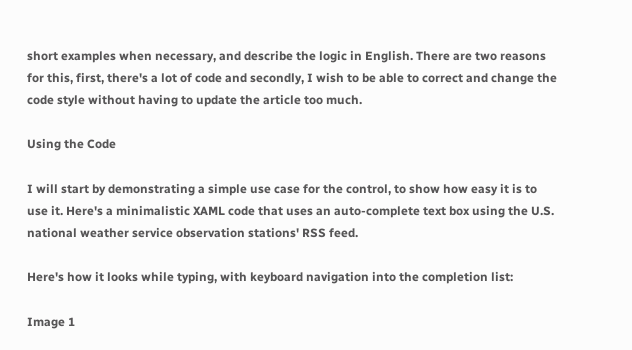short examples when necessary, and describe the logic in English. There are two reasons for this, first, there's a lot of code and secondly, I wish to be able to correct and change the code style without having to update the article too much.

Using the Code

I will start by demonstrating a simple use case for the control, to show how easy it is to use it. Here's a minimalistic XAML code that uses an auto-complete text box using the U.S. national weather service observation stations' RSS feed.

Here's how it looks while typing, with keyboard navigation into the completion list:

Image 1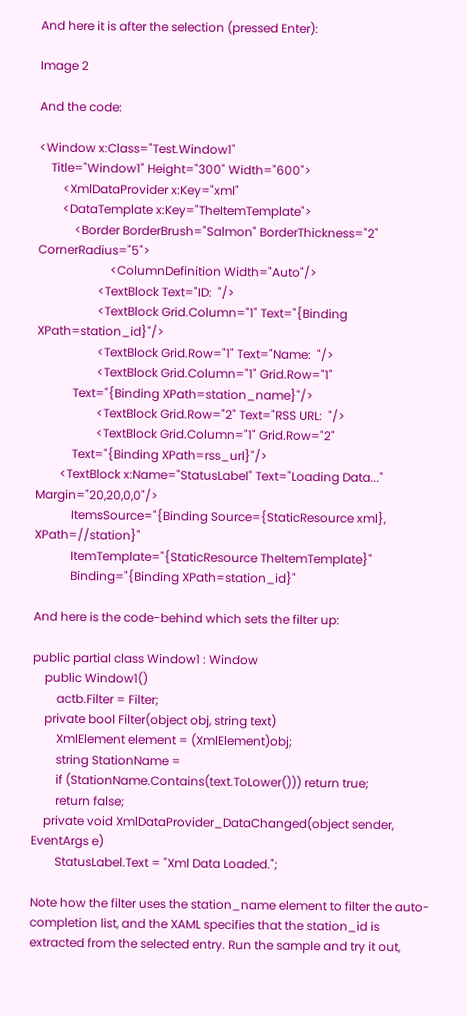And here it is after the selection (pressed Enter):

Image 2

And the code:

<Window x:Class="Test.Window1"
    Title="Window1" Height="300" Width="600">
        <XmlDataProvider x:Key="xml"
        <DataTemplate x:Key="TheItemTemplate">
            <Border BorderBrush="Salmon" BorderThickness="2" CornerRadius="5">
                        <ColumnDefinition Width="Auto"/>
                    <TextBlock Text="ID:  "/>
                    <TextBlock Grid.Column="1" Text="{Binding XPath=station_id}"/>
                    <TextBlock Grid.Row="1" Text="Name:  "/>
                    <TextBlock Grid.Column="1" Grid.Row="1"
            Text="{Binding XPath=station_name}"/>
                    <TextBlock Grid.Row="2" Text="RSS URL:  "/>
                    <TextBlock Grid.Column="1" Grid.Row="2"
            Text="{Binding XPath=rss_url}"/>
        <TextBlock x:Name="StatusLabel" Text="Loading Data..." Margin="20,20,0,0"/>
            ItemsSource="{Binding Source={StaticResource xml}, XPath=//station}"
            ItemTemplate="{StaticResource TheItemTemplate}"
            Binding="{Binding XPath=station_id}"

And here is the code-behind which sets the filter up:

public partial class Window1 : Window
    public Window1()
        actb.Filter = Filter;
    private bool Filter(object obj, string text)
        XmlElement element = (XmlElement)obj;
        string StationName =
        if (StationName.Contains(text.ToLower())) return true;
        return false;
    private void XmlDataProvider_DataChanged(object sender, EventArgs e)
        StatusLabel.Text = "Xml Data Loaded.";

Note how the filter uses the station_name element to filter the auto-completion list, and the XAML specifies that the station_id is extracted from the selected entry. Run the sample and try it out,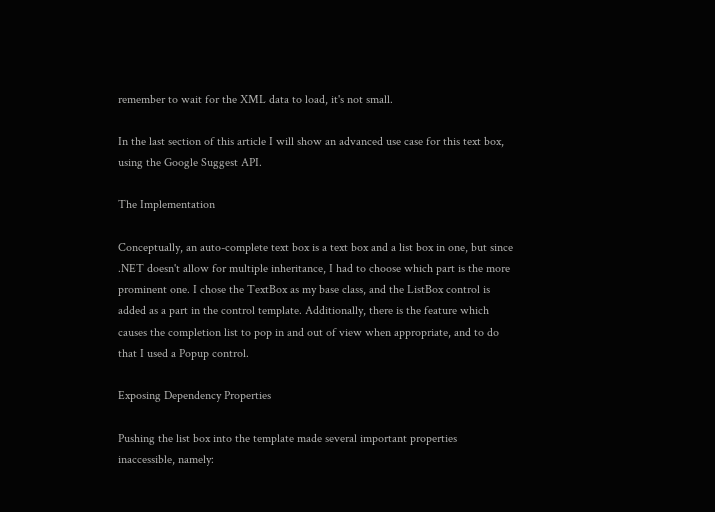remember to wait for the XML data to load, it's not small.

In the last section of this article I will show an advanced use case for this text box, using the Google Suggest API.

The Implementation

Conceptually, an auto-complete text box is a text box and a list box in one, but since .NET doesn't allow for multiple inheritance, I had to choose which part is the more prominent one. I chose the TextBox as my base class, and the ListBox control is added as a part in the control template. Additionally, there is the feature which causes the completion list to pop in and out of view when appropriate, and to do that I used a Popup control.

Exposing Dependency Properties

Pushing the list box into the template made several important properties inaccessible, namely: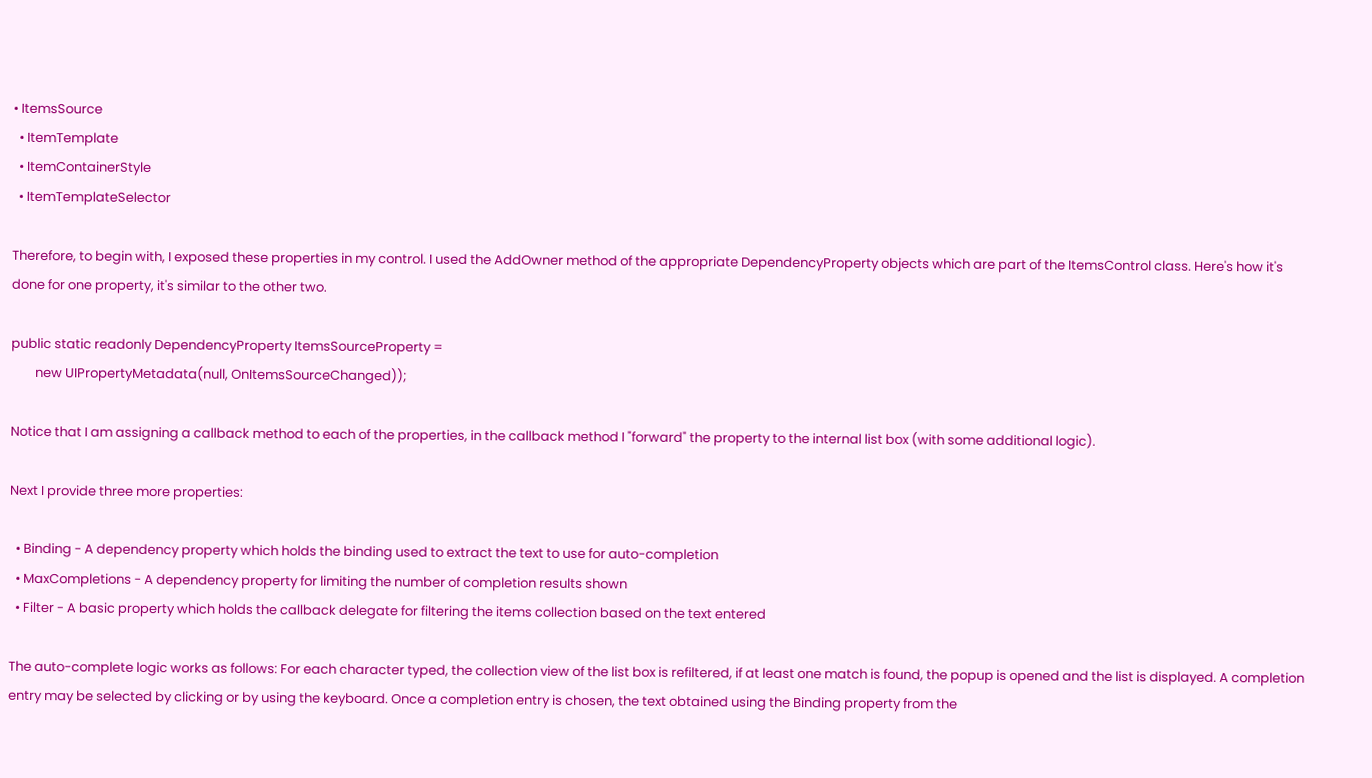• ItemsSource
  • ItemTemplate
  • ItemContainerStyle
  • ItemTemplateSelector

Therefore, to begin with, I exposed these properties in my control. I used the AddOwner method of the appropriate DependencyProperty objects which are part of the ItemsControl class. Here's how it's done for one property, it's similar to the other two.

public static readonly DependencyProperty ItemsSourceProperty =
        new UIPropertyMetadata(null, OnItemsSourceChanged));

Notice that I am assigning a callback method to each of the properties, in the callback method I "forward" the property to the internal list box (with some additional logic).

Next I provide three more properties:

  • Binding - A dependency property which holds the binding used to extract the text to use for auto-completion
  • MaxCompletions - A dependency property for limiting the number of completion results shown
  • Filter - A basic property which holds the callback delegate for filtering the items collection based on the text entered

The auto-complete logic works as follows: For each character typed, the collection view of the list box is refiltered, if at least one match is found, the popup is opened and the list is displayed. A completion entry may be selected by clicking or by using the keyboard. Once a completion entry is chosen, the text obtained using the Binding property from the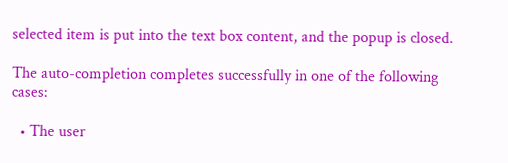selected item is put into the text box content, and the popup is closed.

The auto-completion completes successfully in one of the following cases:

  • The user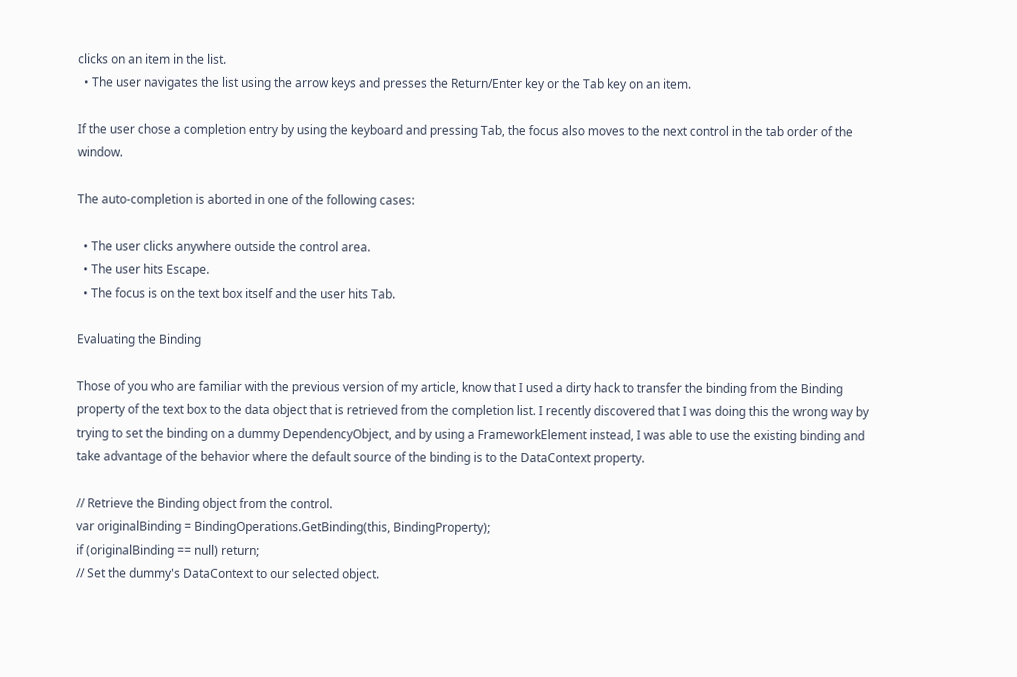clicks on an item in the list.
  • The user navigates the list using the arrow keys and presses the Return/Enter key or the Tab key on an item.

If the user chose a completion entry by using the keyboard and pressing Tab, the focus also moves to the next control in the tab order of the window.

The auto-completion is aborted in one of the following cases:

  • The user clicks anywhere outside the control area.
  • The user hits Escape.
  • The focus is on the text box itself and the user hits Tab.

Evaluating the Binding

Those of you who are familiar with the previous version of my article, know that I used a dirty hack to transfer the binding from the Binding property of the text box to the data object that is retrieved from the completion list. I recently discovered that I was doing this the wrong way by trying to set the binding on a dummy DependencyObject, and by using a FrameworkElement instead, I was able to use the existing binding and take advantage of the behavior where the default source of the binding is to the DataContext property.

// Retrieve the Binding object from the control.
var originalBinding = BindingOperations.GetBinding(this, BindingProperty);
if (originalBinding == null) return;
// Set the dummy's DataContext to our selected object.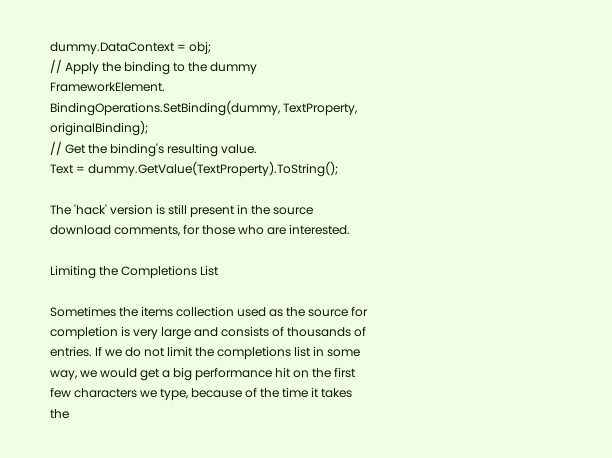dummy.DataContext = obj;
// Apply the binding to the dummy FrameworkElement.
BindingOperations.SetBinding(dummy, TextProperty, originalBinding);
// Get the binding's resulting value.
Text = dummy.GetValue(TextProperty).ToString();

The 'hack' version is still present in the source download comments, for those who are interested.

Limiting the Completions List

Sometimes the items collection used as the source for completion is very large and consists of thousands of entries. If we do not limit the completions list in some way, we would get a big performance hit on the first few characters we type, because of the time it takes the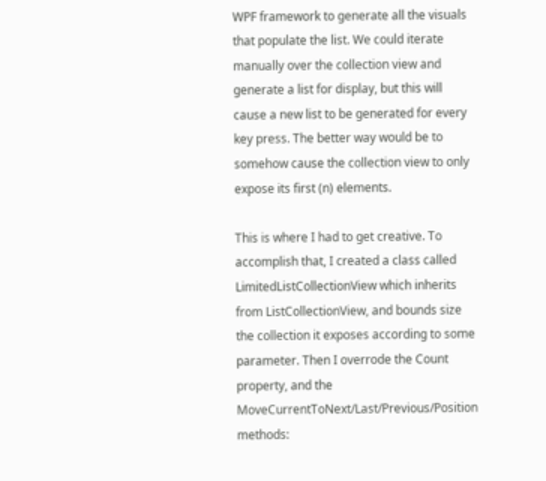WPF framework to generate all the visuals that populate the list. We could iterate manually over the collection view and generate a list for display, but this will cause a new list to be generated for every key press. The better way would be to somehow cause the collection view to only expose its first (n) elements.

This is where I had to get creative. To accomplish that, I created a class called LimitedListCollectionView which inherits from ListCollectionView, and bounds size the collection it exposes according to some parameter. Then I overrode the Count property, and the MoveCurrentToNext/Last/Previous/Position methods: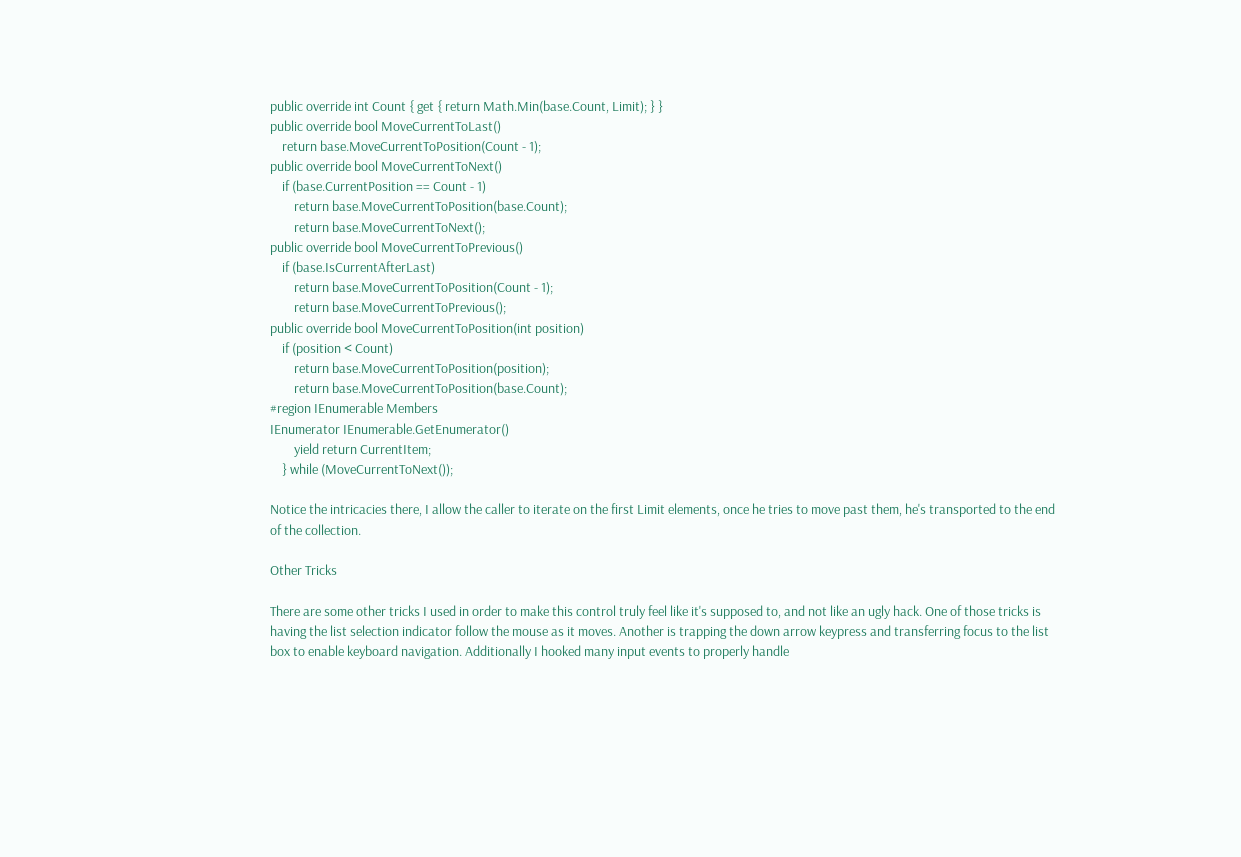public override int Count { get { return Math.Min(base.Count, Limit); } }
public override bool MoveCurrentToLast()
    return base.MoveCurrentToPosition(Count - 1);
public override bool MoveCurrentToNext()
    if (base.CurrentPosition == Count - 1)
        return base.MoveCurrentToPosition(base.Count);
        return base.MoveCurrentToNext();
public override bool MoveCurrentToPrevious()
    if (base.IsCurrentAfterLast)
        return base.MoveCurrentToPosition(Count - 1);
        return base.MoveCurrentToPrevious();
public override bool MoveCurrentToPosition(int position)
    if (position < Count)
        return base.MoveCurrentToPosition(position);
        return base.MoveCurrentToPosition(base.Count);
#region IEnumerable Members
IEnumerator IEnumerable.GetEnumerator()
        yield return CurrentItem;
    } while (MoveCurrentToNext());

Notice the intricacies there, I allow the caller to iterate on the first Limit elements, once he tries to move past them, he's transported to the end of the collection.

Other Tricks

There are some other tricks I used in order to make this control truly feel like it's supposed to, and not like an ugly hack. One of those tricks is having the list selection indicator follow the mouse as it moves. Another is trapping the down arrow keypress and transferring focus to the list box to enable keyboard navigation. Additionally I hooked many input events to properly handle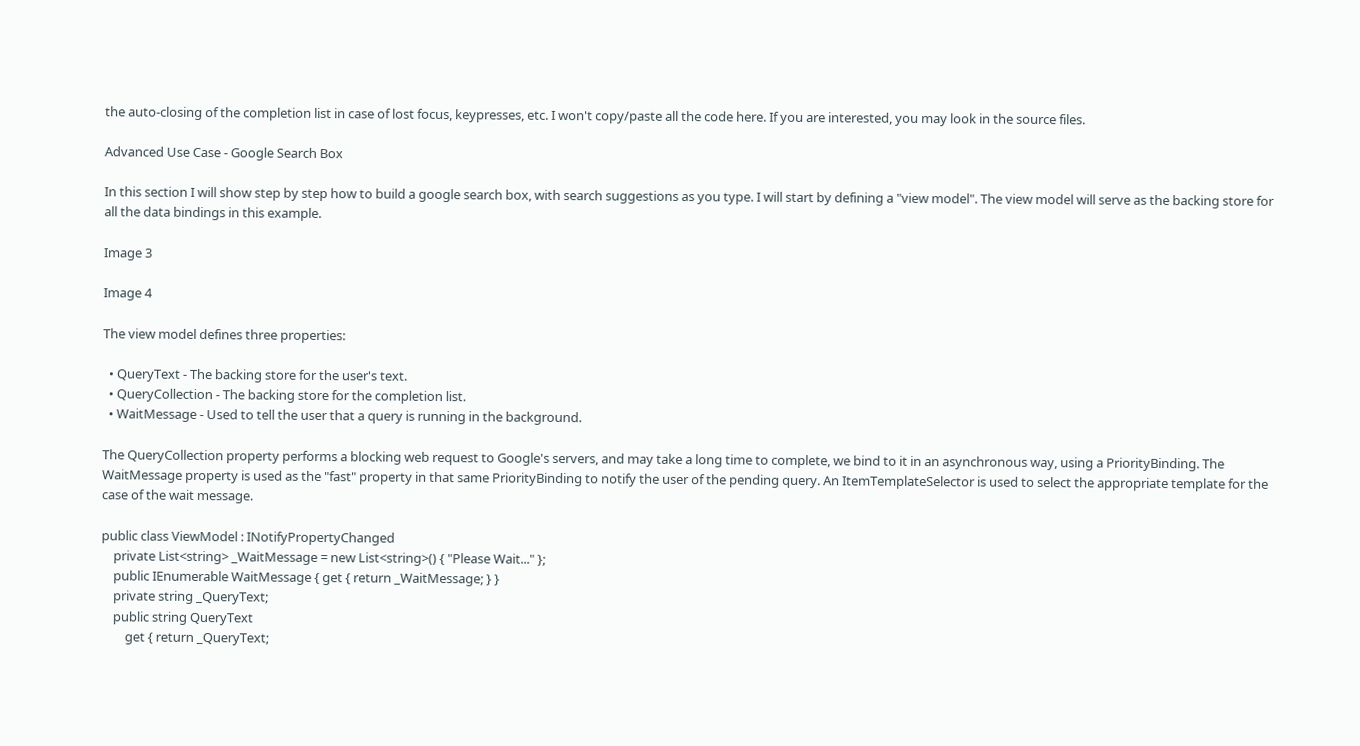the auto-closing of the completion list in case of lost focus, keypresses, etc. I won't copy/paste all the code here. If you are interested, you may look in the source files.

Advanced Use Case - Google Search Box

In this section I will show step by step how to build a google search box, with search suggestions as you type. I will start by defining a "view model". The view model will serve as the backing store for all the data bindings in this example.

Image 3

Image 4

The view model defines three properties:

  • QueryText - The backing store for the user's text.
  • QueryCollection - The backing store for the completion list.
  • WaitMessage - Used to tell the user that a query is running in the background.

The QueryCollection property performs a blocking web request to Google's servers, and may take a long time to complete, we bind to it in an asynchronous way, using a PriorityBinding. The WaitMessage property is used as the "fast" property in that same PriorityBinding to notify the user of the pending query. An ItemTemplateSelector is used to select the appropriate template for the case of the wait message.

public class ViewModel : INotifyPropertyChanged
    private List<string> _WaitMessage = new List<string>() { "Please Wait..." };
    public IEnumerable WaitMessage { get { return _WaitMessage; } }
    private string _QueryText;
    public string QueryText
        get { return _QueryText;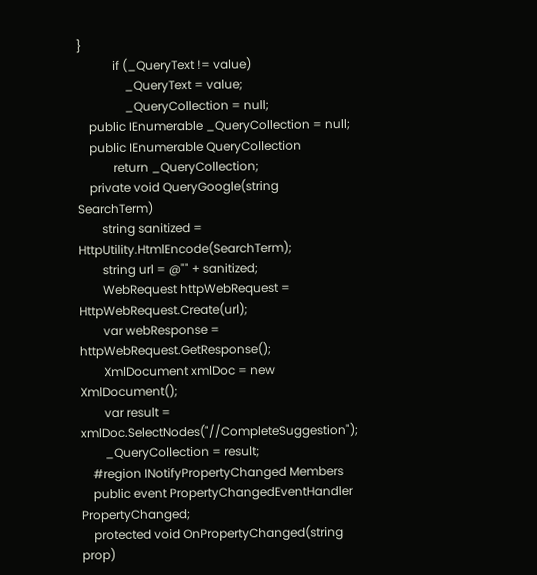}
            if (_QueryText != value)
                _QueryText = value;
                _QueryCollection = null;
    public IEnumerable _QueryCollection = null;
    public IEnumerable QueryCollection
            return _QueryCollection;
    private void QueryGoogle(string SearchTerm)
        string sanitized = HttpUtility.HtmlEncode(SearchTerm);
        string url = @"" + sanitized;
        WebRequest httpWebRequest = HttpWebRequest.Create(url);
        var webResponse = httpWebRequest.GetResponse();
        XmlDocument xmlDoc = new XmlDocument();
        var result = xmlDoc.SelectNodes("//CompleteSuggestion");
        _QueryCollection = result;
    #region INotifyPropertyChanged Members
    public event PropertyChangedEventHandler PropertyChanged;
    protected void OnPropertyChanged(string prop)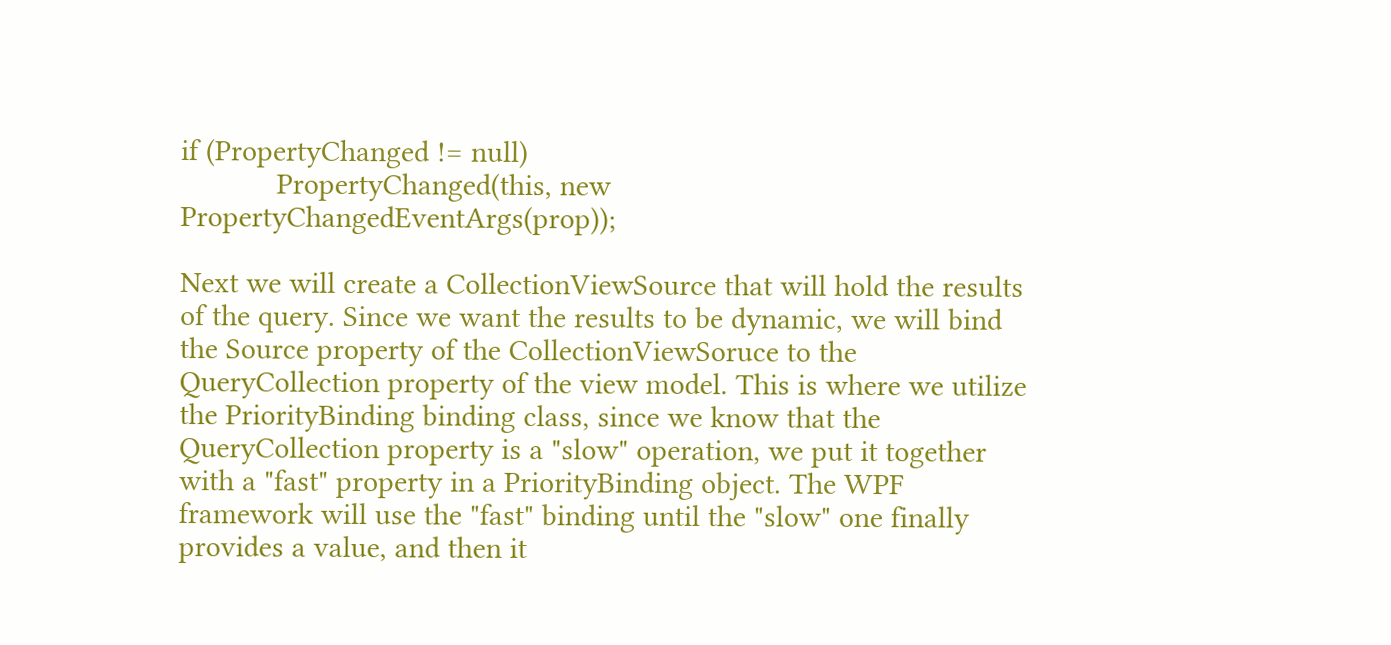if (PropertyChanged != null)
            PropertyChanged(this, new PropertyChangedEventArgs(prop));

Next we will create a CollectionViewSource that will hold the results of the query. Since we want the results to be dynamic, we will bind the Source property of the CollectionViewSoruce to the QueryCollection property of the view model. This is where we utilize the PriorityBinding binding class, since we know that the QueryCollection property is a "slow" operation, we put it together with a "fast" property in a PriorityBinding object. The WPF framework will use the "fast" binding until the "slow" one finally provides a value, and then it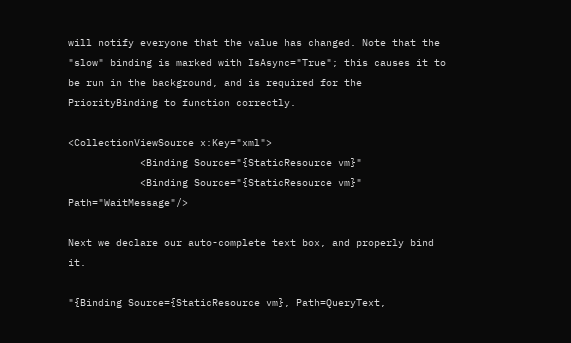will notify everyone that the value has changed. Note that the "slow" binding is marked with IsAsync="True"; this causes it to be run in the background, and is required for the PriorityBinding to function correctly.

<CollectionViewSource x:Key="xml">
            <Binding Source="{StaticResource vm}"
            <Binding Source="{StaticResource vm}" Path="WaitMessage"/>

Next we declare our auto-complete text box, and properly bind it.

"{Binding Source={StaticResource vm}, Path=QueryText,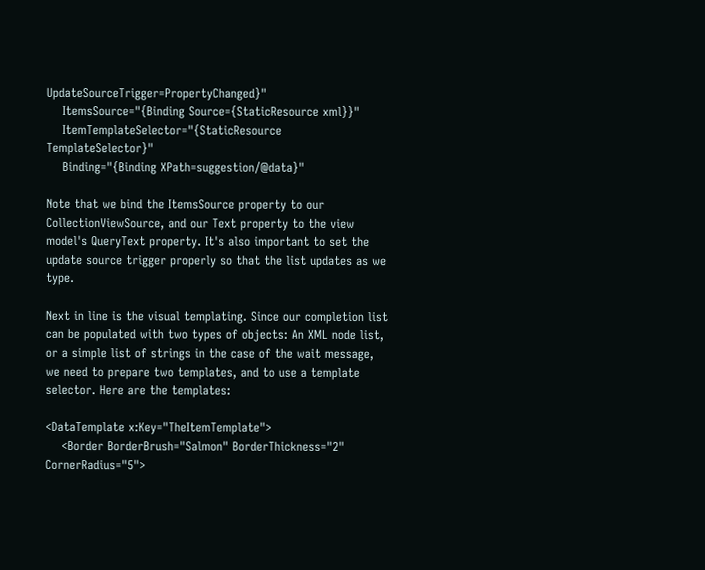UpdateSourceTrigger=PropertyChanged}"
    ItemsSource="{Binding Source={StaticResource xml}}"
    ItemTemplateSelector="{StaticResource TemplateSelector}"
    Binding="{Binding XPath=suggestion/@data}"

Note that we bind the ItemsSource property to our CollectionViewSource, and our Text property to the view model's QueryText property. It's also important to set the update source trigger properly so that the list updates as we type.

Next in line is the visual templating. Since our completion list can be populated with two types of objects: An XML node list, or a simple list of strings in the case of the wait message, we need to prepare two templates, and to use a template selector. Here are the templates:

<DataTemplate x:Key="TheItemTemplate">
    <Border BorderBrush="Salmon" BorderThickness="2" CornerRadius="5">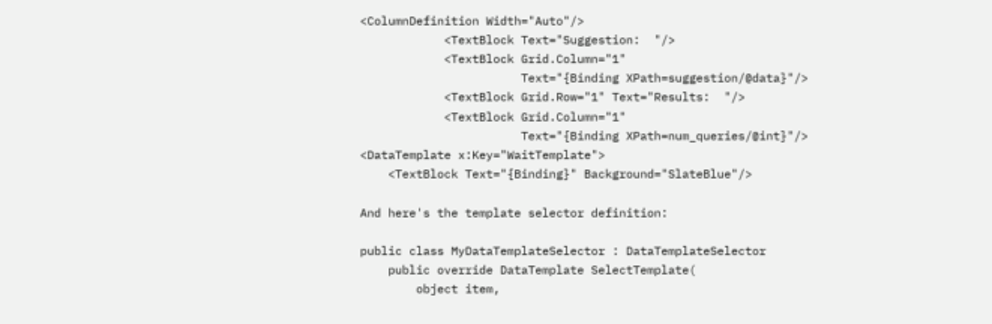<ColumnDefinition Width="Auto"/>
            <TextBlock Text="Suggestion:  "/>
            <TextBlock Grid.Column="1"
                       Text="{Binding XPath=suggestion/@data}"/>
            <TextBlock Grid.Row="1" Text="Results:  "/>
            <TextBlock Grid.Column="1"
                       Text="{Binding XPath=num_queries/@int}"/>
<DataTemplate x:Key="WaitTemplate">
    <TextBlock Text="{Binding}" Background="SlateBlue"/>

And here's the template selector definition:

public class MyDataTemplateSelector : DataTemplateSelector
    public override DataTemplate SelectTemplate(
        object item,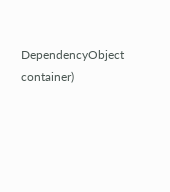DependencyObject container)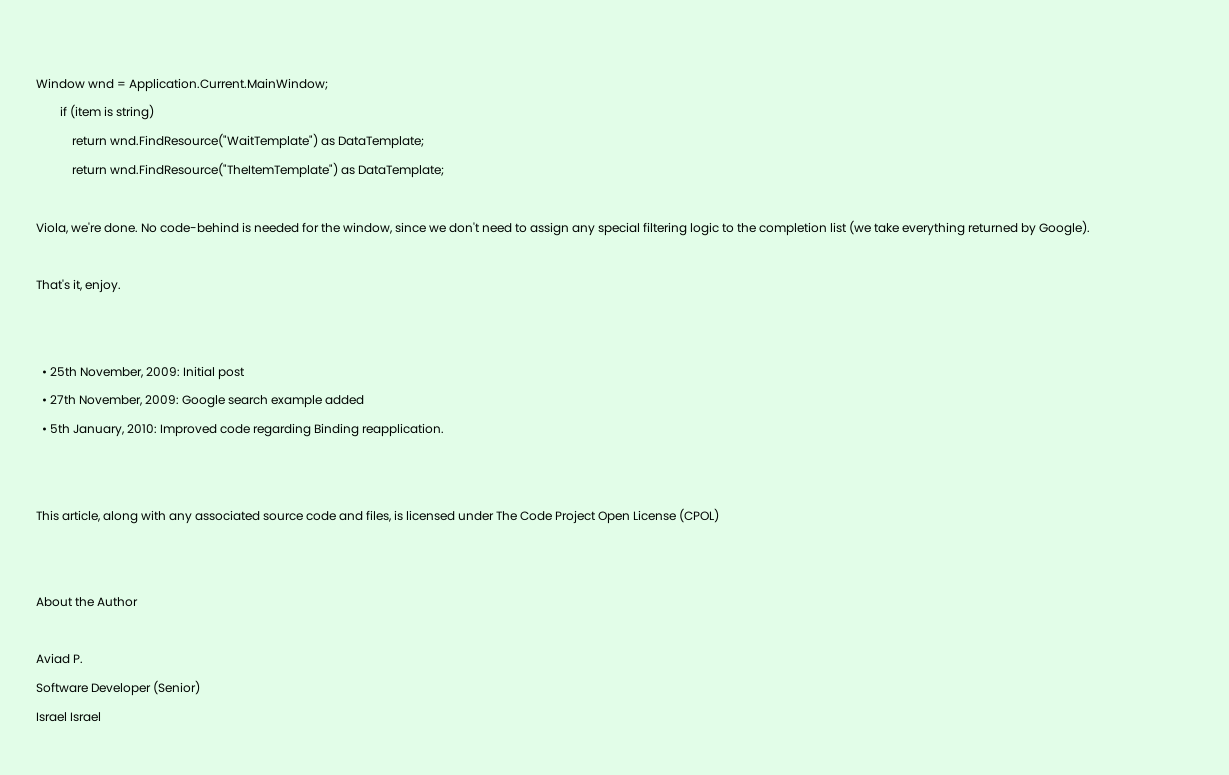Window wnd = Application.Current.MainWindow;
        if (item is string)
            return wnd.FindResource("WaitTemplate") as DataTemplate;
            return wnd.FindResource("TheItemTemplate") as DataTemplate;

Viola, we're done. No code-behind is needed for the window, since we don't need to assign any special filtering logic to the completion list (we take everything returned by Google).

That's it, enjoy.


  • 25th November, 2009: Initial post
  • 27th November, 2009: Google search example added
  • 5th January, 2010: Improved code regarding Binding reapplication.


This article, along with any associated source code and files, is licensed under The Code Project Open License (CPOL)


About the Author

Aviad P.
Software Developer (Senior)
Israel Israel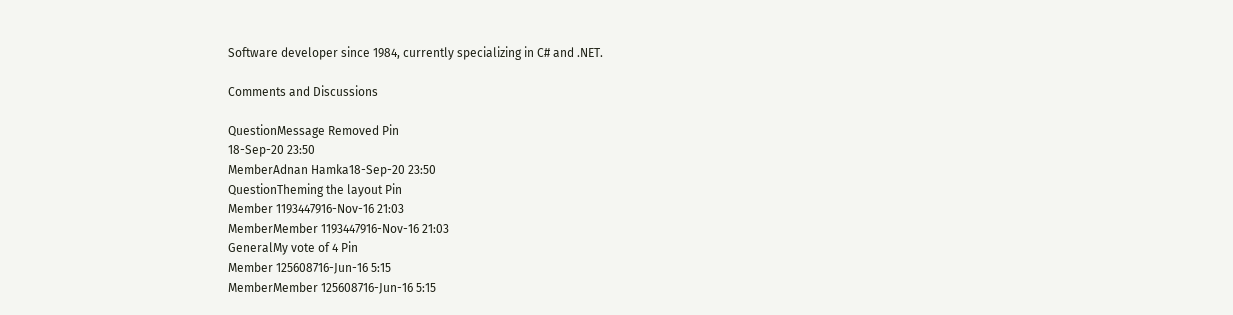Software developer since 1984, currently specializing in C# and .NET.

Comments and Discussions

QuestionMessage Removed Pin
18-Sep-20 23:50
MemberAdnan Hamka18-Sep-20 23:50
QuestionTheming the layout Pin
Member 1193447916-Nov-16 21:03
MemberMember 1193447916-Nov-16 21:03
GeneralMy vote of 4 Pin
Member 125608716-Jun-16 5:15
MemberMember 125608716-Jun-16 5:15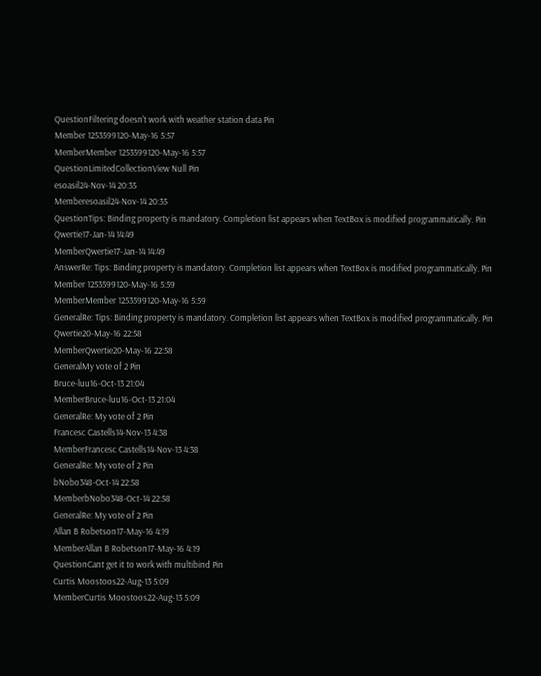QuestionFiltering doesn't work with weather station data Pin
Member 1253599120-May-16 5:57
MemberMember 1253599120-May-16 5:57
QuestionLimitedCollectionView Null Pin
esoasil24-Nov-14 20:35
Memberesoasil24-Nov-14 20:35
QuestionTips: Binding property is mandatory. Completion list appears when TextBox is modified programmatically. Pin
Qwertie17-Jan-14 14:49
MemberQwertie17-Jan-14 14:49
AnswerRe: Tips: Binding property is mandatory. Completion list appears when TextBox is modified programmatically. Pin
Member 1253599120-May-16 5:59
MemberMember 1253599120-May-16 5:59
GeneralRe: Tips: Binding property is mandatory. Completion list appears when TextBox is modified programmatically. Pin
Qwertie20-May-16 22:58
MemberQwertie20-May-16 22:58
GeneralMy vote of 2 Pin
Bruce-luu16-Oct-13 21:04
MemberBruce-luu16-Oct-13 21:04
GeneralRe: My vote of 2 Pin
Francesc Castells14-Nov-13 4:38
MemberFrancesc Castells14-Nov-13 4:38
GeneralRe: My vote of 2 Pin
bNobo348-Oct-14 22:58
MemberbNobo348-Oct-14 22:58
GeneralRe: My vote of 2 Pin
Allan B Robetson17-May-16 4:19
MemberAllan B Robetson17-May-16 4:19
QuestionCant get it to work with multibind Pin
Curtis Moostoos22-Aug-13 5:09
MemberCurtis Moostoos22-Aug-13 5:09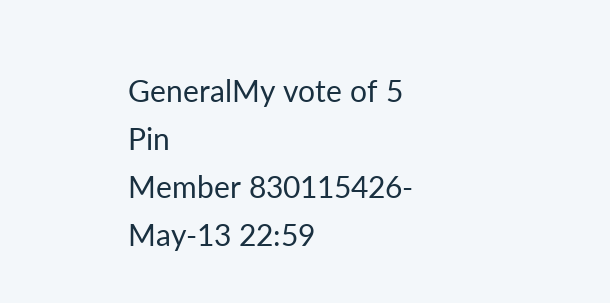GeneralMy vote of 5 Pin
Member 830115426-May-13 22:59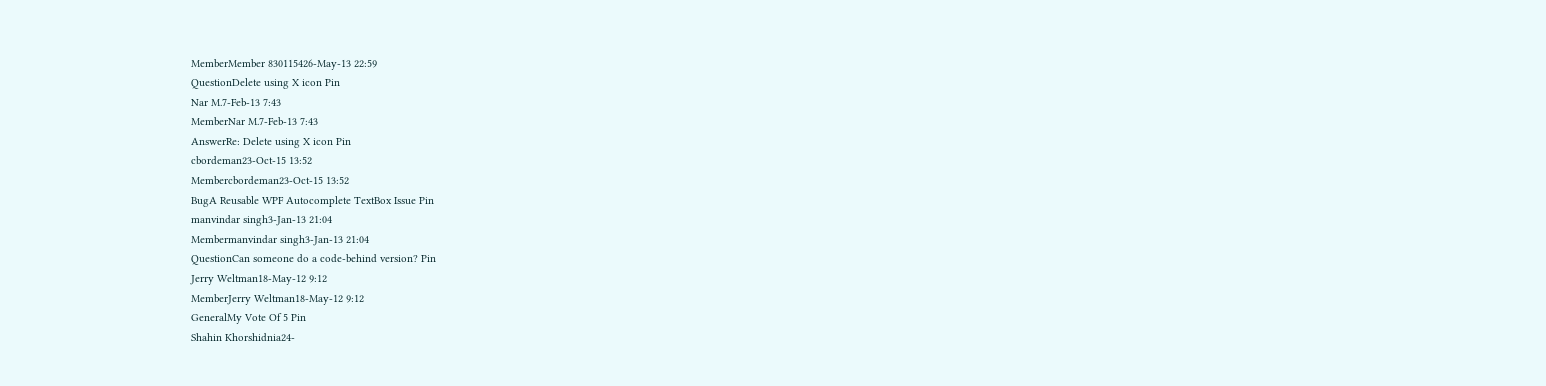MemberMember 830115426-May-13 22:59
QuestionDelete using X icon Pin
Nar M.7-Feb-13 7:43
MemberNar M.7-Feb-13 7:43
AnswerRe: Delete using X icon Pin
cbordeman23-Oct-15 13:52
Membercbordeman23-Oct-15 13:52
BugA Reusable WPF Autocomplete TextBox Issue Pin
manvindar singh3-Jan-13 21:04
Membermanvindar singh3-Jan-13 21:04
QuestionCan someone do a code-behind version? Pin
Jerry Weltman18-May-12 9:12
MemberJerry Weltman18-May-12 9:12
GeneralMy Vote Of 5 Pin
Shahin Khorshidnia24-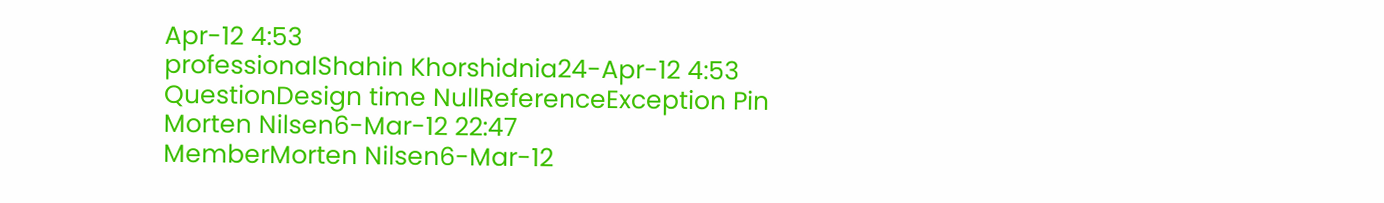Apr-12 4:53
professionalShahin Khorshidnia24-Apr-12 4:53
QuestionDesign time NullReferenceException Pin
Morten Nilsen6-Mar-12 22:47
MemberMorten Nilsen6-Mar-12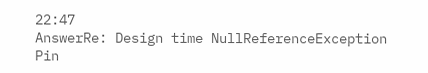22:47
AnswerRe: Design time NullReferenceException Pin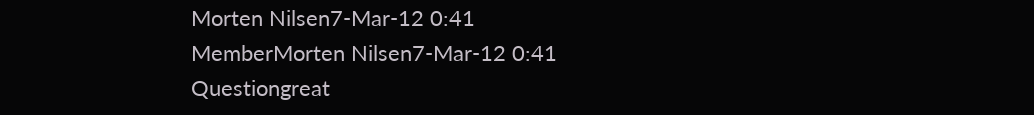Morten Nilsen7-Mar-12 0:41
MemberMorten Nilsen7-Mar-12 0:41
Questiongreat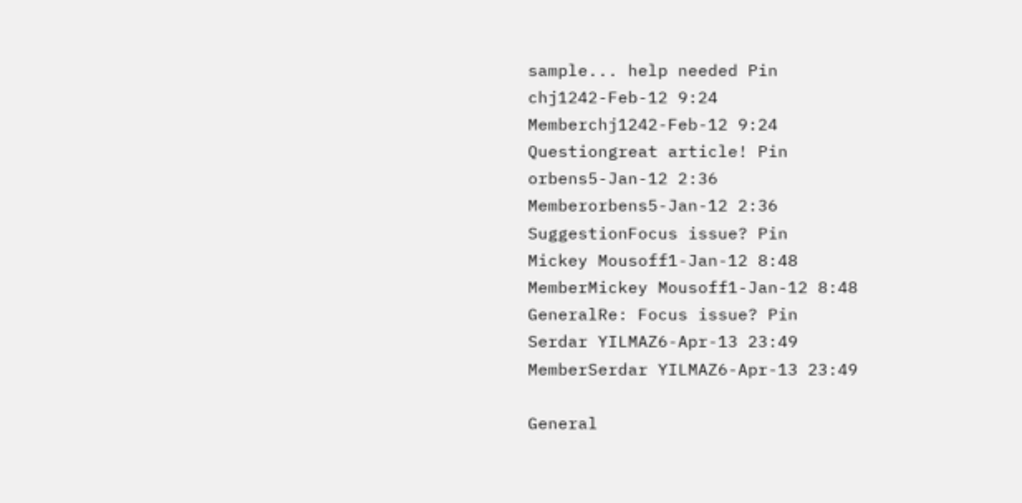sample... help needed Pin
chj1242-Feb-12 9:24
Memberchj1242-Feb-12 9:24
Questiongreat article! Pin
orbens5-Jan-12 2:36
Memberorbens5-Jan-12 2:36
SuggestionFocus issue? Pin
Mickey Mousoff1-Jan-12 8:48
MemberMickey Mousoff1-Jan-12 8:48
GeneralRe: Focus issue? Pin
Serdar YILMAZ6-Apr-13 23:49
MemberSerdar YILMAZ6-Apr-13 23:49

General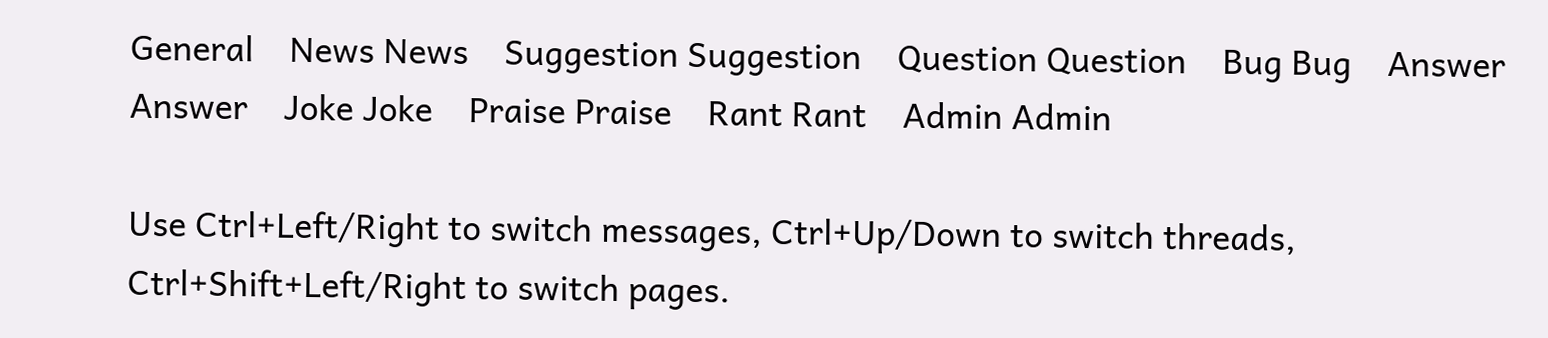General    News News    Suggestion Suggestion    Question Question    Bug Bug    Answer Answer    Joke Joke    Praise Praise    Rant Rant    Admin Admin

Use Ctrl+Left/Right to switch messages, Ctrl+Up/Down to switch threads, Ctrl+Shift+Left/Right to switch pages.